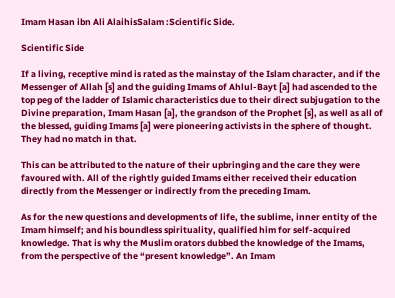Imam Hasan ibn Ali AlaihisSalam :Scientific Side.

Scientific Side

If a living, receptive mind is rated as the mainstay of the Islam character, and if the Messenger of Allah [s] and the guiding Imams of Ahlul-Bayt [a] had ascended to the top peg of the ladder of Islamic characteristics due to their direct subjugation to the Divine preparation, Imam Hasan [a], the grandson of the Prophet [s], as well as all of the blessed, guiding Imams [a] were pioneering activists in the sphere of thought. They had no match in that.

This can be attributed to the nature of their upbringing and the care they were favoured with. All of the rightly guided Imams either received their education directly from the Messenger or indirectly from the preceding Imam.

As for the new questions and developments of life, the sublime, inner entity of the Imam himself; and his boundless spirituality, qualified him for self-acquired knowledge. That is why the Muslim orators dubbed the knowledge of the Imams, from the perspective of the “present knowledge”. An Imam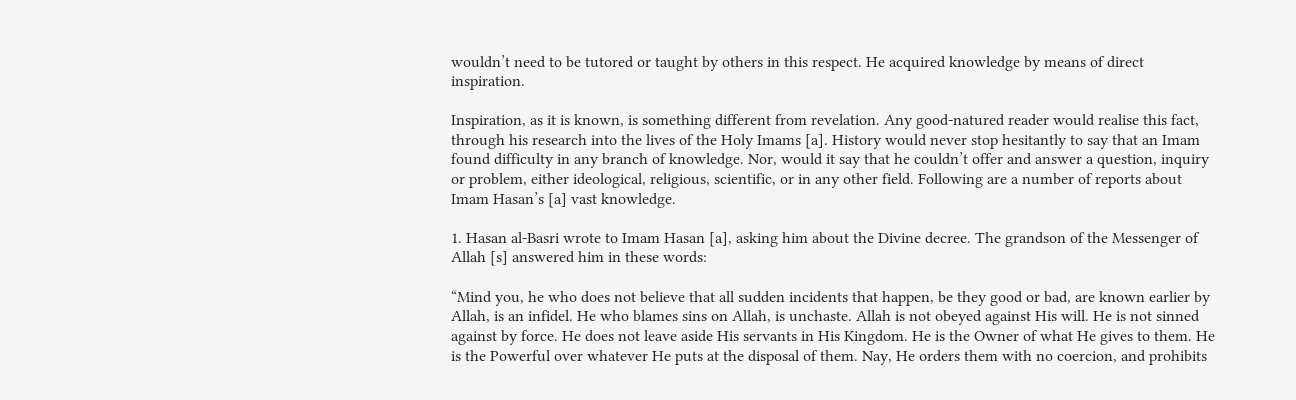wouldn’t need to be tutored or taught by others in this respect. He acquired knowledge by means of direct inspiration.

Inspiration, as it is known, is something different from revelation. Any good-natured reader would realise this fact, through his research into the lives of the Holy Imams [a]. History would never stop hesitantly to say that an Imam found difficulty in any branch of knowledge. Nor, would it say that he couldn’t offer and answer a question, inquiry or problem, either ideological, religious, scientific, or in any other field. Following are a number of reports about Imam Hasan’s [a] vast knowledge.

1. Hasan al-Basri wrote to Imam Hasan [a], asking him about the Divine decree. The grandson of the Messenger of Allah [s] answered him in these words:

“Mind you, he who does not believe that all sudden incidents that happen, be they good or bad, are known earlier by Allah, is an infidel. He who blames sins on Allah, is unchaste. Allah is not obeyed against His will. He is not sinned against by force. He does not leave aside His servants in His Kingdom. He is the Owner of what He gives to them. He is the Powerful over whatever He puts at the disposal of them. Nay, He orders them with no coercion, and prohibits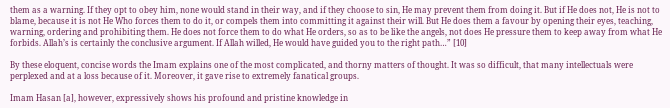them as a warning. If they opt to obey him, none would stand in their way, and if they choose to sin, He may prevent them from doing it. But if He does not, He is not to blame, because it is not He Who forces them to do it, or compels them into committing it against their will. But He does them a favour by opening their eyes, teaching, warning, ordering and prohibiting them. He does not force them to do what He orders, so as to be like the angels, not does He pressure them to keep away from what He forbids. Allah’s is certainly the conclusive argument. If Allah willed, He would have guided you to the right path…” [10]

By these eloquent, concise words the Imam explains one of the most complicated, and thorny matters of thought. It was so difficult, that many intellectuals were perplexed and at a loss because of it. Moreover, it gave rise to extremely fanatical groups.

Imam Hasan [a], however, expressively shows his profound and pristine knowledge in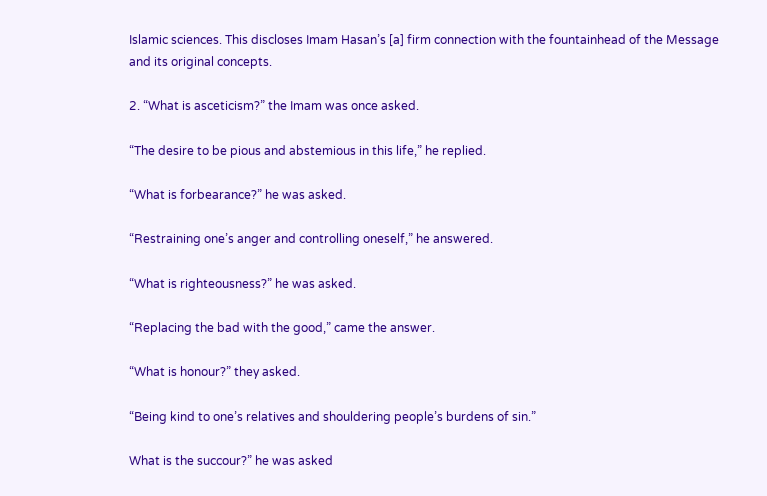Islamic sciences. This discloses Imam Hasan’s [a] firm connection with the fountainhead of the Message and its original concepts.

2. “What is asceticism?” the Imam was once asked.

“The desire to be pious and abstemious in this life,” he replied.

“What is forbearance?” he was asked.

“Restraining one’s anger and controlling oneself,” he answered.

“What is righteousness?” he was asked.

“Replacing the bad with the good,” came the answer.

“What is honour?” they asked.

“Being kind to one’s relatives and shouldering people’s burdens of sin.”

What is the succour?” he was asked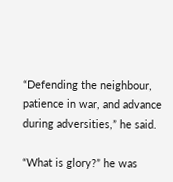“Defending the neighbour, patience in war, and advance during adversities,” he said.

“What is glory?” he was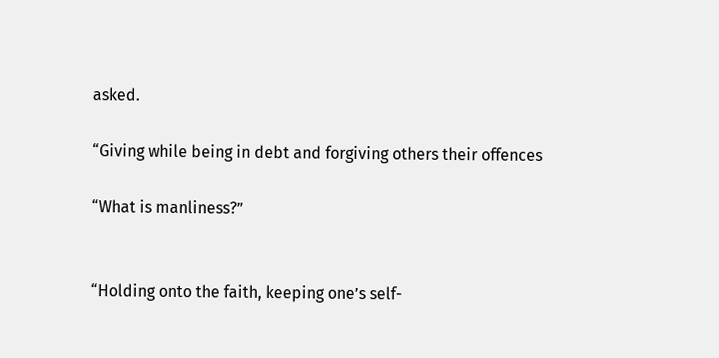asked.

“Giving while being in debt and forgiving others their offences

“What is manliness?”


“Holding onto the faith, keeping one’s self-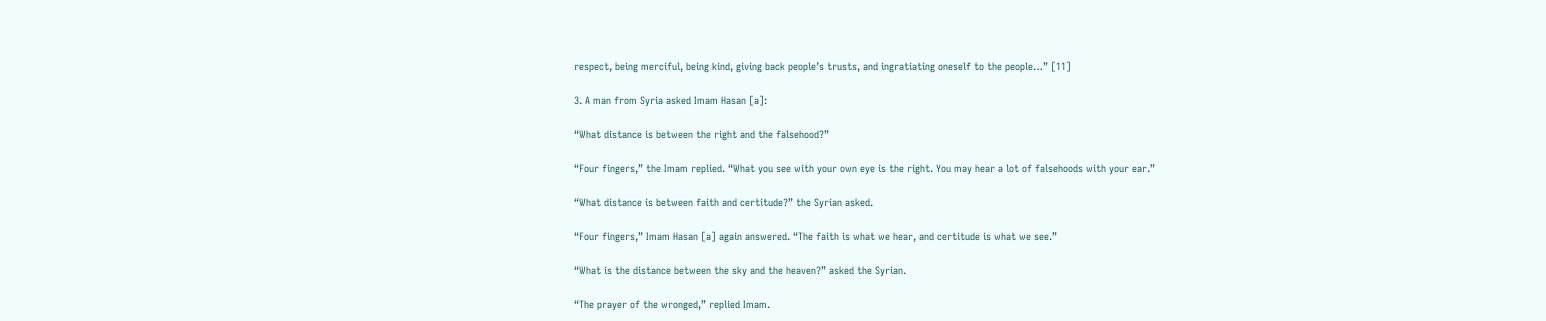respect, being merciful, being kind, giving back people’s trusts, and ingratiating oneself to the people…” [11]

3. A man from Syria asked Imam Hasan [a]:

“What distance is between the right and the falsehood?”

“Four fingers,” the Imam replied. “What you see with your own eye is the right. You may hear a lot of falsehoods with your ear.”

“What distance is between faith and certitude?” the Syrian asked.

“Four fingers,” Imam Hasan [a] again answered. “The faith is what we hear, and certitude is what we see.”

“What is the distance between the sky and the heaven?” asked the Syrian.

“The prayer of the wronged,” replied Imam.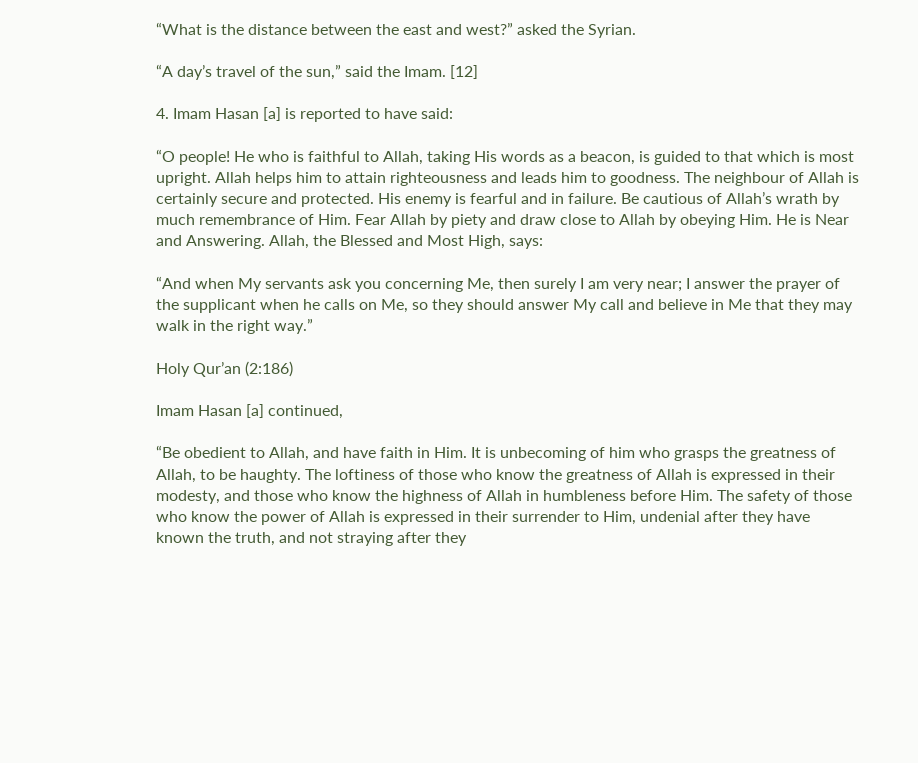“What is the distance between the east and west?” asked the Syrian.

“A day’s travel of the sun,” said the Imam. [12]

4. Imam Hasan [a] is reported to have said:

“O people! He who is faithful to Allah, taking His words as a beacon, is guided to that which is most upright. Allah helps him to attain righteousness and leads him to goodness. The neighbour of Allah is certainly secure and protected. His enemy is fearful and in failure. Be cautious of Allah’s wrath by much remembrance of Him. Fear Allah by piety and draw close to Allah by obeying Him. He is Near and Answering. Allah, the Blessed and Most High, says:

“And when My servants ask you concerning Me, then surely I am very near; I answer the prayer of the supplicant when he calls on Me, so they should answer My call and believe in Me that they may walk in the right way.”

Holy Qur’an (2:186)

Imam Hasan [a] continued,

“Be obedient to Allah, and have faith in Him. It is unbecoming of him who grasps the greatness of Allah, to be haughty. The loftiness of those who know the greatness of Allah is expressed in their modesty, and those who know the highness of Allah in humbleness before Him. The safety of those who know the power of Allah is expressed in their surrender to Him, undenial after they have known the truth, and not straying after they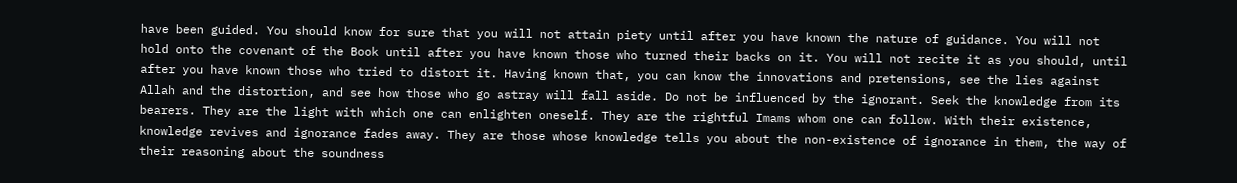have been guided. You should know for sure that you will not attain piety until after you have known the nature of guidance. You will not hold onto the covenant of the Book until after you have known those who turned their backs on it. You will not recite it as you should, until after you have known those who tried to distort it. Having known that, you can know the innovations and pretensions, see the lies against Allah and the distortion, and see how those who go astray will fall aside. Do not be influenced by the ignorant. Seek the knowledge from its bearers. They are the light with which one can enlighten oneself. They are the rightful Imams whom one can follow. With their existence, knowledge revives and ignorance fades away. They are those whose knowledge tells you about the non-existence of ignorance in them, the way of their reasoning about the soundness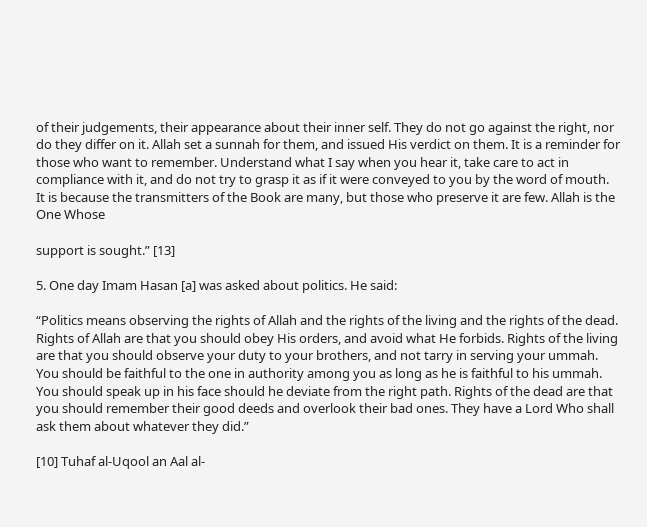of their judgements, their appearance about their inner self. They do not go against the right, nor do they differ on it. Allah set a sunnah for them, and issued His verdict on them. It is a reminder for those who want to remember. Understand what I say when you hear it, take care to act in compliance with it, and do not try to grasp it as if it were conveyed to you by the word of mouth. It is because the transmitters of the Book are many, but those who preserve it are few. Allah is the One Whose

support is sought.” [13]

5. One day Imam Hasan [a] was asked about politics. He said:

“Politics means observing the rights of Allah and the rights of the living and the rights of the dead. Rights of Allah are that you should obey His orders, and avoid what He forbids. Rights of the living are that you should observe your duty to your brothers, and not tarry in serving your ummah. You should be faithful to the one in authority among you as long as he is faithful to his ummah. You should speak up in his face should he deviate from the right path. Rights of the dead are that you should remember their good deeds and overlook their bad ones. They have a Lord Who shall ask them about whatever they did.”

[10] Tuhaf al-Uqool an Aal al-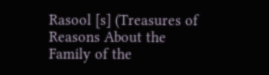Rasool [s] (Treasures of Reasons About the Family of the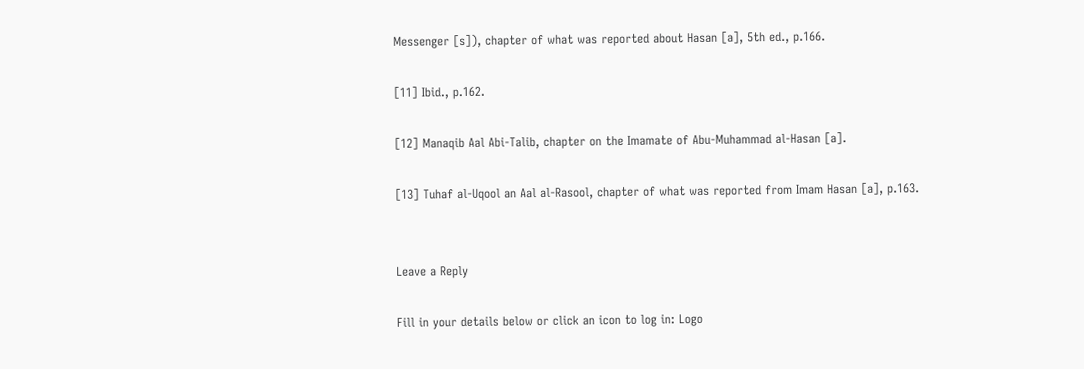Messenger [s]), chapter of what was reported about Hasan [a], 5th ed., p.166.

[11] Ibid., p.162.

[12] Manaqib Aal Abi-Talib, chapter on the Imamate of Abu-Muhammad al-Hasan [a].

[13] Tuhaf al-Uqool an Aal al-Rasool, chapter of what was reported from Imam Hasan [a], p.163.


Leave a Reply

Fill in your details below or click an icon to log in: Logo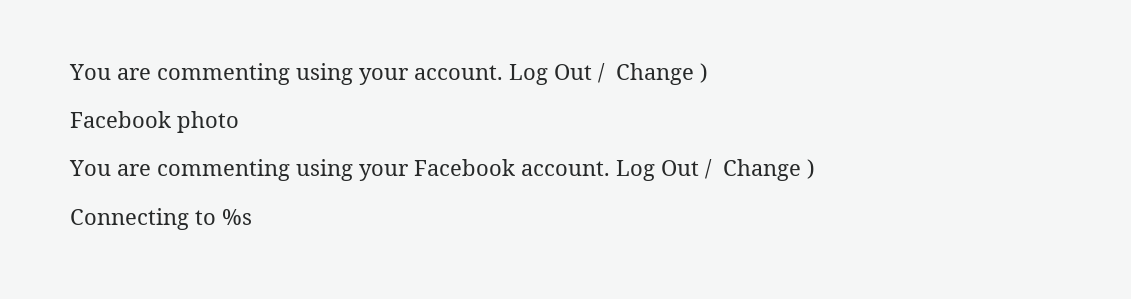You are commenting using your account. Log Out /  Change )

Facebook photo

You are commenting using your Facebook account. Log Out /  Change )

Connecting to %s